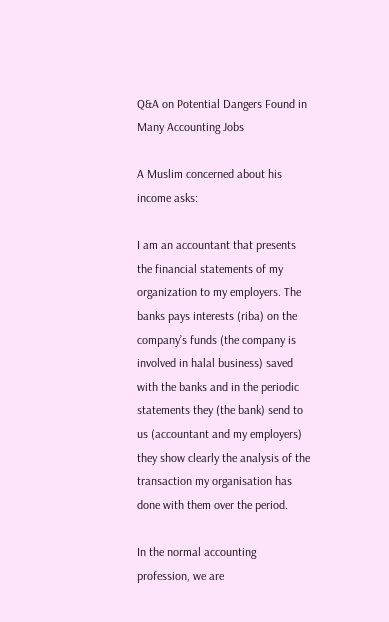Q&A on Potential Dangers Found in Many Accounting Jobs

A Muslim concerned about his income asks:

I am an accountant that presents the financial statements of my organization to my employers. The banks pays interests (riba) on the company’s funds (the company is involved in halal business) saved with the banks and in the periodic statements they (the bank) send to us (accountant and my employers) they show clearly the analysis of the transaction my organisation has done with them over the period.

In the normal accounting profession, we are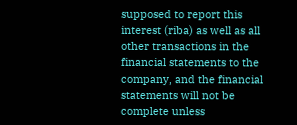supposed to report this interest (riba) as well as all other transactions in the financial statements to the company, and the financial statements will not be complete unless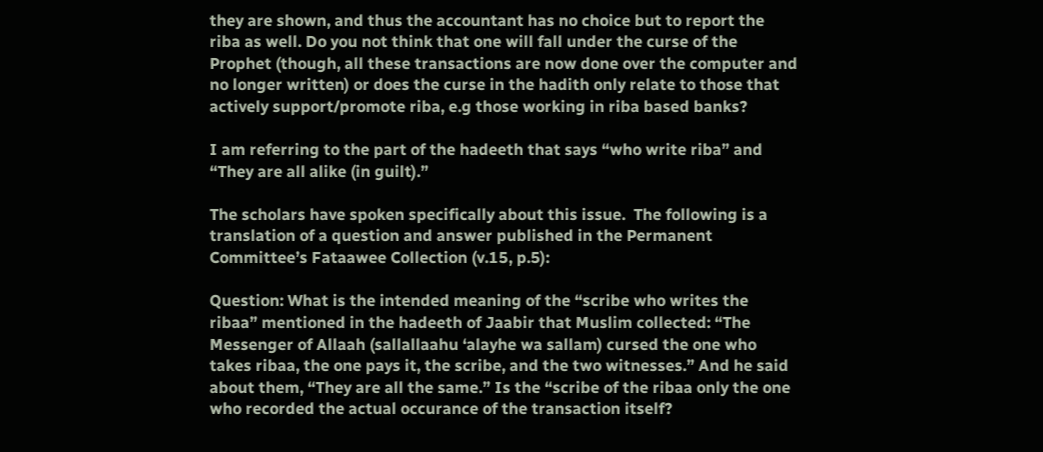they are shown, and thus the accountant has no choice but to report the riba as well. Do you not think that one will fall under the curse of the Prophet (though, all these transactions are now done over the computer and no longer written) or does the curse in the hadith only relate to those that actively support/promote riba, e.g those working in riba based banks?

I am referring to the part of the hadeeth that says “who write riba” and “They are all alike (in guilt).”

The scholars have spoken specifically about this issue.  The following is a translation of a question and answer published in the Permanent Committee’s Fataawee Collection (v.15, p.5):

Question: What is the intended meaning of the “scribe who writes the ribaa” mentioned in the hadeeth of Jaabir that Muslim collected: “The Messenger of Allaah (sallallaahu ‘alayhe wa sallam) cursed the one who takes ribaa, the one pays it, the scribe, and the two witnesses.” And he said about them, “They are all the same.” Is the “scribe of the ribaa only the one who recorded the actual occurance of the transaction itself?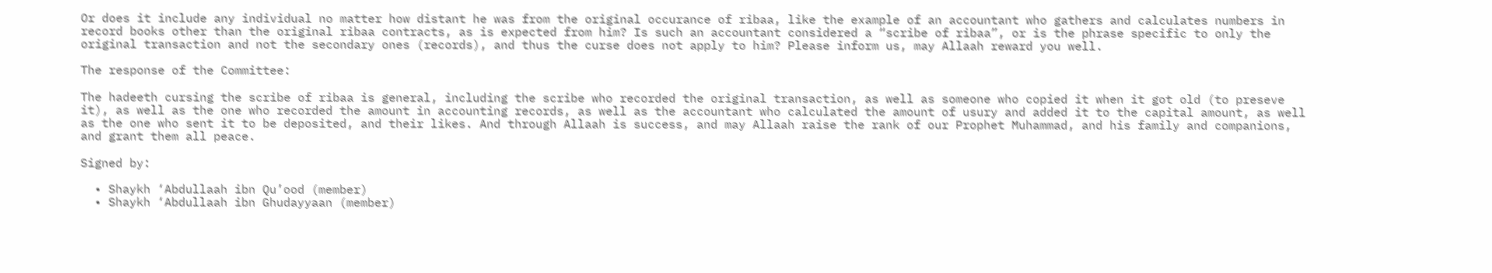Or does it include any individual no matter how distant he was from the original occurance of ribaa, like the example of an accountant who gathers and calculates numbers in record books other than the original ribaa contracts, as is expected from him? Is such an accountant considered a “scribe of ribaa”, or is the phrase specific to only the original transaction and not the secondary ones (records), and thus the curse does not apply to him? Please inform us, may Allaah reward you well.

The response of the Committee:

The hadeeth cursing the scribe of ribaa is general, including the scribe who recorded the original transaction, as well as someone who copied it when it got old (to preseve it), as well as the one who recorded the amount in accounting records, as well as the accountant who calculated the amount of usury and added it to the capital amount, as well as the one who sent it to be deposited, and their likes. And through Allaah is success, and may Allaah raise the rank of our Prophet Muhammad, and his family and companions, and grant them all peace.

Signed by:

  • Shaykh ‘Abdullaah ibn Qu’ood (member)
  • Shaykh ‘Abdullaah ibn Ghudayyaan (member)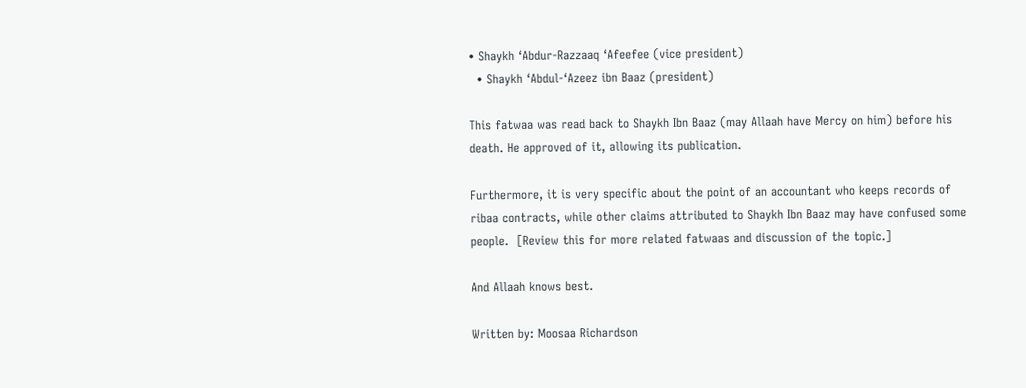• Shaykh ‘Abdur-Razzaaq ‘Afeefee (vice president)
  • Shaykh ‘Abdul-‘Azeez ibn Baaz (president)

This fatwaa was read back to Shaykh Ibn Baaz (may Allaah have Mercy on him) before his death. He approved of it, allowing its publication.

Furthermore, it is very specific about the point of an accountant who keeps records of ribaa contracts, while other claims attributed to Shaykh Ibn Baaz may have confused some people.  [Review this for more related fatwaas and discussion of the topic.]

And Allaah knows best.

Written by: Moosaa Richardson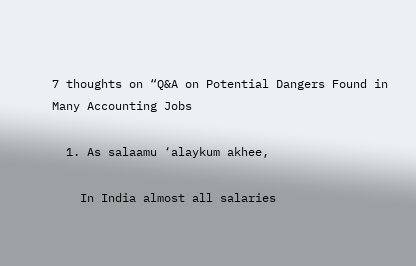7 thoughts on “Q&A on Potential Dangers Found in Many Accounting Jobs

  1. As salaamu ‘alaykum akhee,

    In India almost all salaries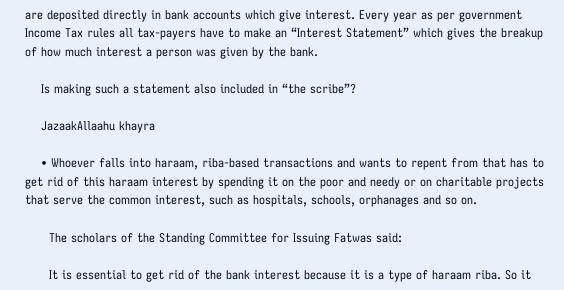are deposited directly in bank accounts which give interest. Every year as per government Income Tax rules all tax-payers have to make an “Interest Statement” which gives the breakup of how much interest a person was given by the bank.

    Is making such a statement also included in “the scribe”?

    JazaakAllaahu khayra

    • Whoever falls into haraam, riba-based transactions and wants to repent from that has to get rid of this haraam interest by spending it on the poor and needy or on charitable projects that serve the common interest, such as hospitals, schools, orphanages and so on.

      The scholars of the Standing Committee for Issuing Fatwas said:

      It is essential to get rid of the bank interest because it is a type of haraam riba. So it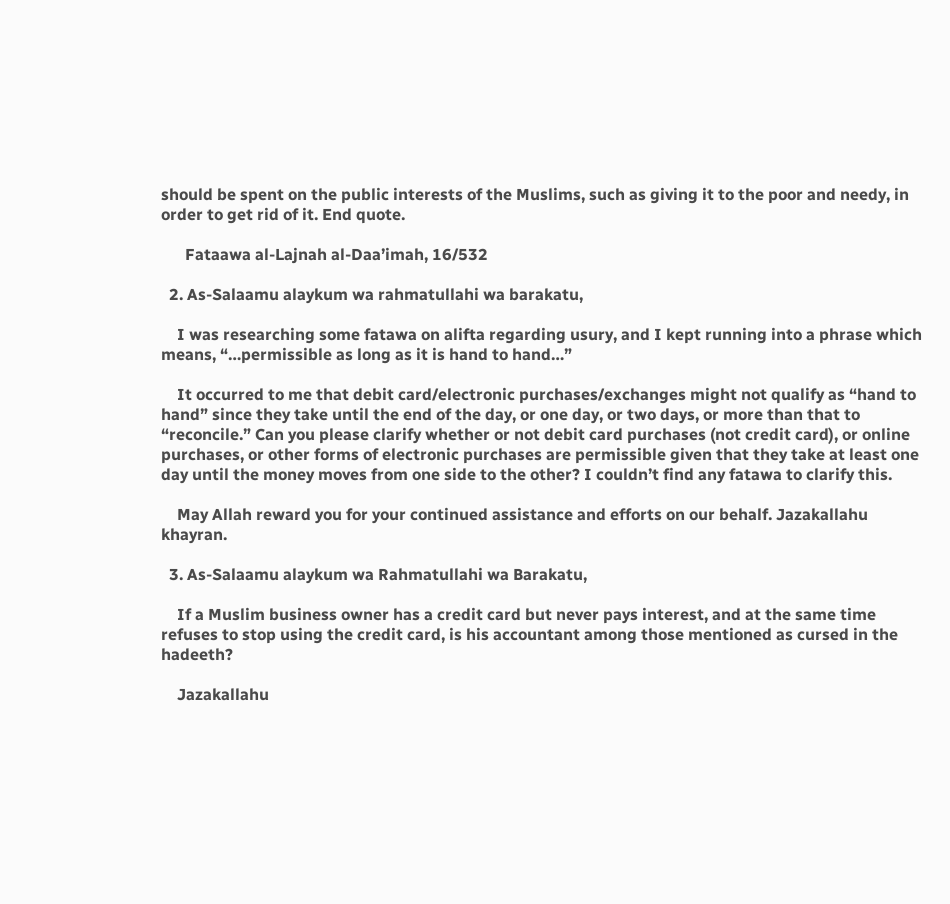should be spent on the public interests of the Muslims, such as giving it to the poor and needy, in order to get rid of it. End quote.

      Fataawa al-Lajnah al-Daa’imah, 16/532

  2. As-Salaamu alaykum wa rahmatullahi wa barakatu,

    I was researching some fatawa on alifta regarding usury, and I kept running into a phrase which means, “…permissible as long as it is hand to hand…”

    It occurred to me that debit card/electronic purchases/exchanges might not qualify as “hand to hand” since they take until the end of the day, or one day, or two days, or more than that to “reconcile.” Can you please clarify whether or not debit card purchases (not credit card), or online purchases, or other forms of electronic purchases are permissible given that they take at least one day until the money moves from one side to the other? I couldn’t find any fatawa to clarify this.

    May Allah reward you for your continued assistance and efforts on our behalf. Jazakallahu khayran.

  3. As-Salaamu alaykum wa Rahmatullahi wa Barakatu,

    If a Muslim business owner has a credit card but never pays interest, and at the same time refuses to stop using the credit card, is his accountant among those mentioned as cursed in the hadeeth?

    Jazakallahu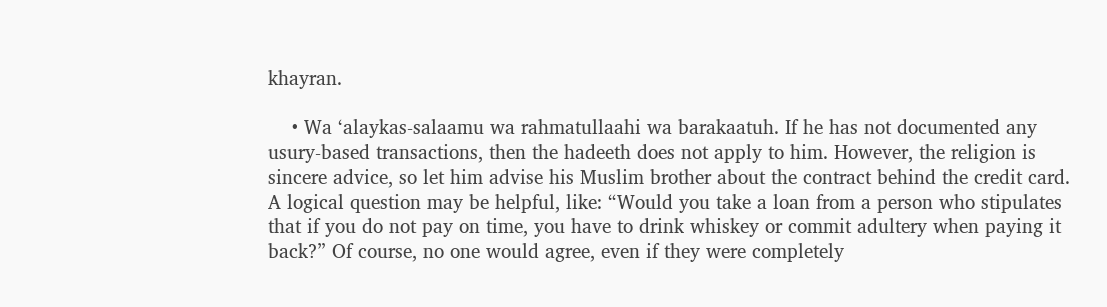khayran.

    • Wa ‘alaykas-salaamu wa rahmatullaahi wa barakaatuh. If he has not documented any usury-based transactions, then the hadeeth does not apply to him. However, the religion is sincere advice, so let him advise his Muslim brother about the contract behind the credit card. A logical question may be helpful, like: “Would you take a loan from a person who stipulates that if you do not pay on time, you have to drink whiskey or commit adultery when paying it back?” Of course, no one would agree, even if they were completely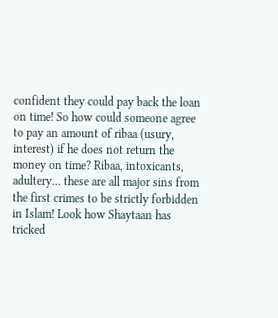confident they could pay back the loan on time! So how could someone agree to pay an amount of ribaa (usury, interest) if he does not return the money on time? Ribaa, intoxicants, adultery… these are all major sins from the first crimes to be strictly forbidden in Islam! Look how Shaytaan has tricked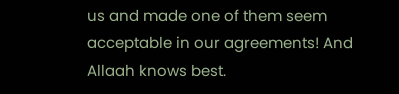us and made one of them seem acceptable in our agreements! And Allaah knows best.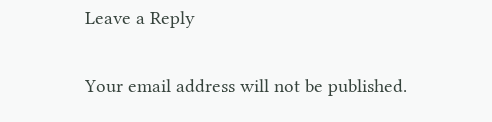Leave a Reply

Your email address will not be published.